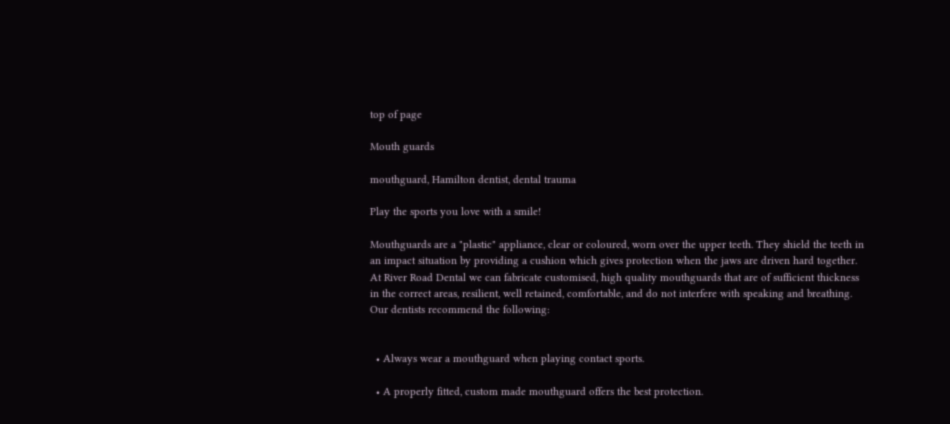top of page

Mouth guards

mouthguard, Hamilton dentist, dental trauma

Play the sports you love with a smile!

Mouthguards are a "plastic" appliance, clear or coloured, worn over the upper teeth. They shield the teeth in an impact situation by providing a cushion which gives protection when the jaws are driven hard together. At River Road Dental we can fabricate customised, high quality mouthguards that are of sufficient thickness in the correct areas, resilient, well retained, comfortable, and do not interfere with speaking and breathing. Our dentists recommend the following:


  • Always wear a mouthguard when playing contact sports.

  • A properly fitted, custom made mouthguard offers the best protection.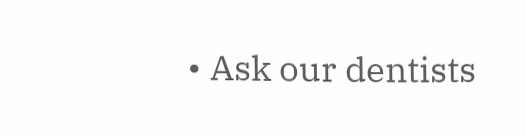• Ask our dentists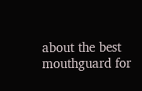about the best mouthguard for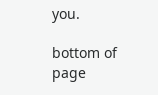you.

bottom of page